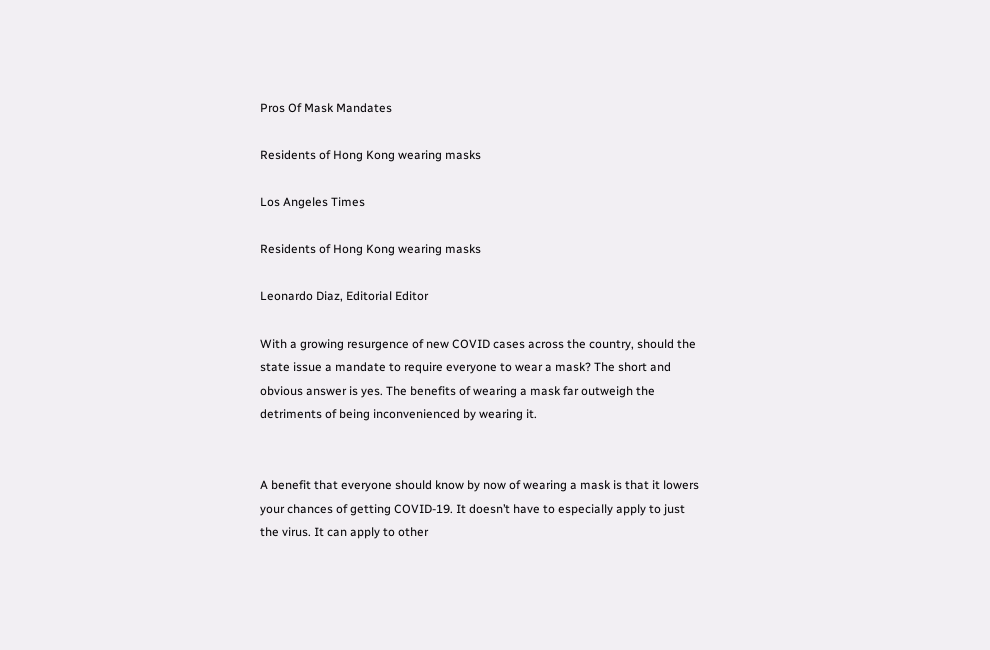Pros Of Mask Mandates

Residents of Hong Kong wearing masks

Los Angeles Times

Residents of Hong Kong wearing masks

Leonardo Diaz, Editorial Editor

With a growing resurgence of new COVID cases across the country, should the state issue a mandate to require everyone to wear a mask? The short and obvious answer is yes. The benefits of wearing a mask far outweigh the detriments of being inconvenienced by wearing it.


A benefit that everyone should know by now of wearing a mask is that it lowers your chances of getting COVID-19. It doesn’t have to especially apply to just the virus. It can apply to other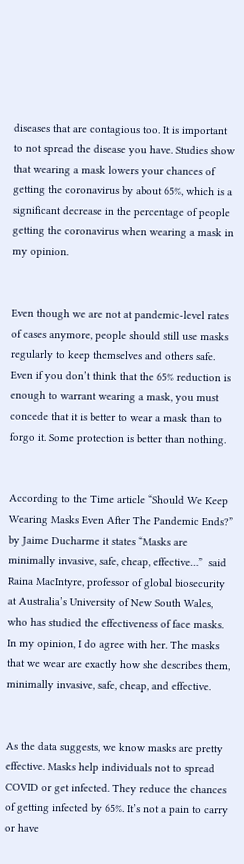diseases that are contagious too. It is important to not spread the disease you have. Studies show that wearing a mask lowers your chances of getting the coronavirus by about 65%, which is a significant decrease in the percentage of people getting the coronavirus when wearing a mask in my opinion.


Even though we are not at pandemic-level rates of cases anymore, people should still use masks regularly to keep themselves and others safe. Even if you don’t think that the 65% reduction is enough to warrant wearing a mask, you must concede that it is better to wear a mask than to forgo it. Some protection is better than nothing.


According to the Time article “Should We Keep Wearing Masks Even After The Pandemic Ends?”  by Jaime Ducharme it states “Masks are minimally invasive, safe, cheap, effective…”  said Raina MacIntyre, professor of global biosecurity at Australia’s University of New South Wales, who has studied the effectiveness of face masks. In my opinion, I do agree with her. The masks that we wear are exactly how she describes them, minimally invasive, safe, cheap, and effective.


As the data suggests, we know masks are pretty effective. Masks help individuals not to spread COVID or get infected. They reduce the chances of getting infected by 65%. It’s not a pain to carry or have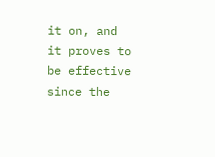it on, and it proves to be effective since the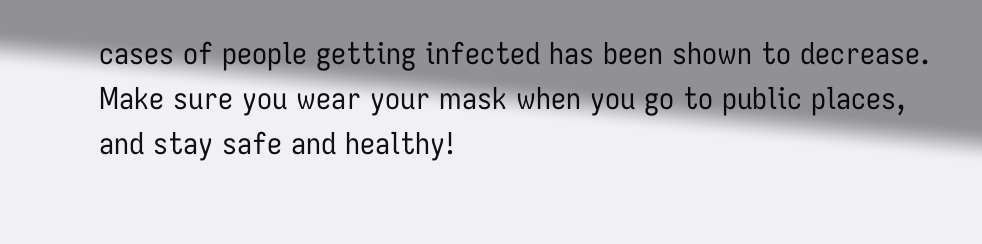cases of people getting infected has been shown to decrease. Make sure you wear your mask when you go to public places, and stay safe and healthy!